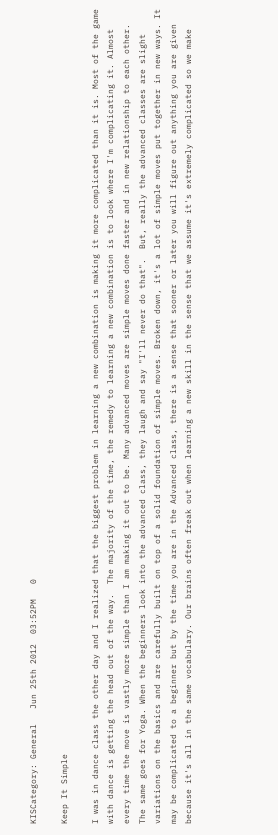KISCategory: General   Jun 25th 2012  03:52PM   0

Keep It Simple

I was in dance class the other day and I realized that the biggest problem in learning a new combination is making it more complicated than it is. Most of the game with dance is getting the head out of the way.  The majority of the time, the remedy to learning a new combination is to look where I'm complicating it. Almost every time the move is vastly more simple than I am making it out to be. Many advanced moves are simple moves done faster and in new relationship to each other.  The same goes for Yoga. When the beginners look into the advanced class, they laugh and say "I'll never do that".  But, really the advanced classes are slight variations on the basics and are carefully built on top of a solid foundation of simple moves. Broken down, it's a lot of simple moves put together in new ways. It may be complicated to a beginner but by the time you are in the Advanced class, there is a sense that sooner or later you will figure out anything you are given because it's all in the same vocabulary. Our brains often freak out when learning a new skill in the sense that we assume it's extremely complicated so we make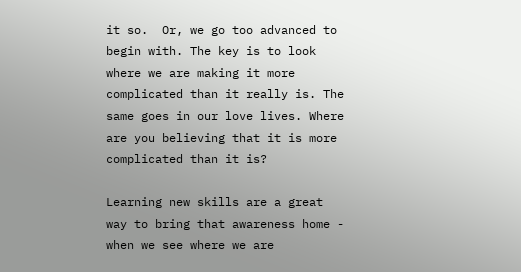it so.  Or, we go too advanced to begin with. The key is to look where we are making it more complicated than it really is. The same goes in our love lives. Where are you believing that it is more complicated than it is?

Learning new skills are a great way to bring that awareness home - when we see where we are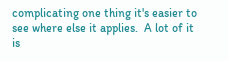complicating one thing it's easier to see where else it applies.  A lot of it is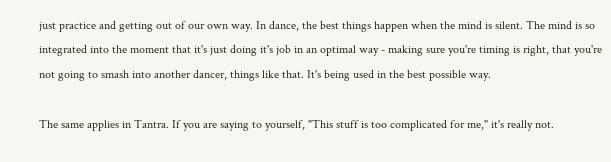just practice and getting out of our own way. In dance, the best things happen when the mind is silent. The mind is so integrated into the moment that it's just doing it's job in an optimal way - making sure you're timing is right, that you're not going to smash into another dancer, things like that. It's being used in the best possible way.

The same applies in Tantra. If you are saying to yourself, "This stuff is too complicated for me," it's really not.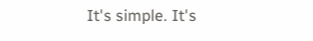It's simple. It's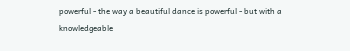powerful - the way a beautiful dance is powerful - but with a knowledgeable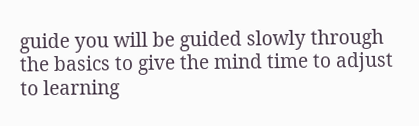guide you will be guided slowly through the basics to give the mind time to adjust to learning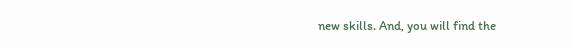new skills. And, you will find the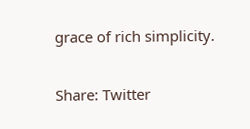grace of rich simplicity.

Share: Twitter